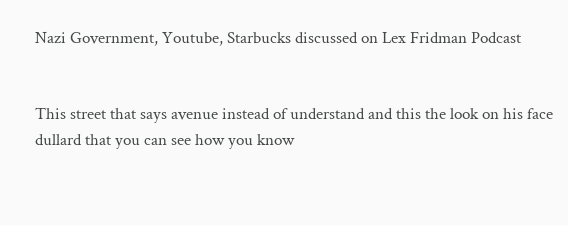Nazi Government, Youtube, Starbucks discussed on Lex Fridman Podcast


This street that says avenue instead of understand and this the look on his face dullard that you can see how you know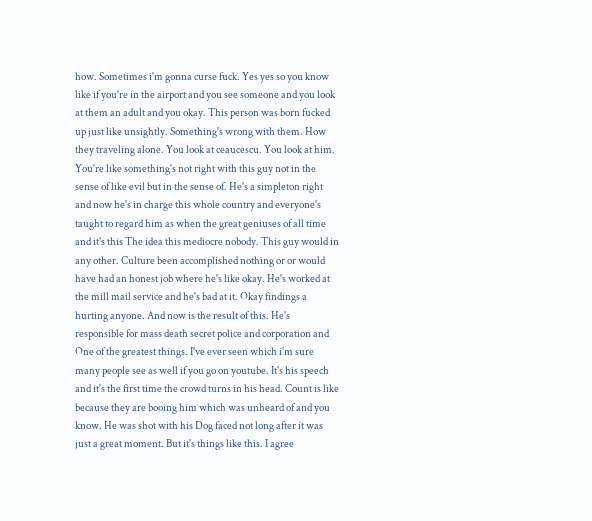how. Sometimes i'm gonna curse fuck. Yes yes so you know like if you're in the airport and you see someone and you look at them an adult and you okay. This person was born fucked up just like unsightly. Something's wrong with them. How they traveling alone. You look at ceaucescu. You look at him. You're like something's not right with this guy not in the sense of like evil but in the sense of. He's a simpleton right and now he's in charge this whole country and everyone's taught to regard him as when the great geniuses of all time and it's this The idea this mediocre nobody. This guy would in any other. Culture been accomplished nothing or or would have had an honest job where he's like okay. He's worked at the mill mail service and he's bad at it. Okay findings a hurting anyone. And now is the result of this. He's responsible for mass death secret police and corporation and One of the greatest things. I've ever seen which i'm sure many people see as well if you go on youtube. It's his speech and it's the first time the crowd turns in his head. Count is like because they are booing him which was unheard of and you know. He was shot with his Dog faced not long after it was just a great moment. But it's things like this. I agree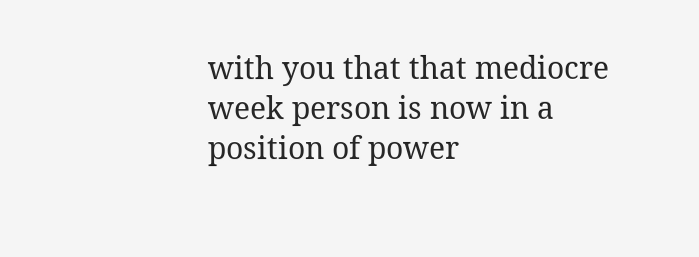with you that that mediocre week person is now in a position of power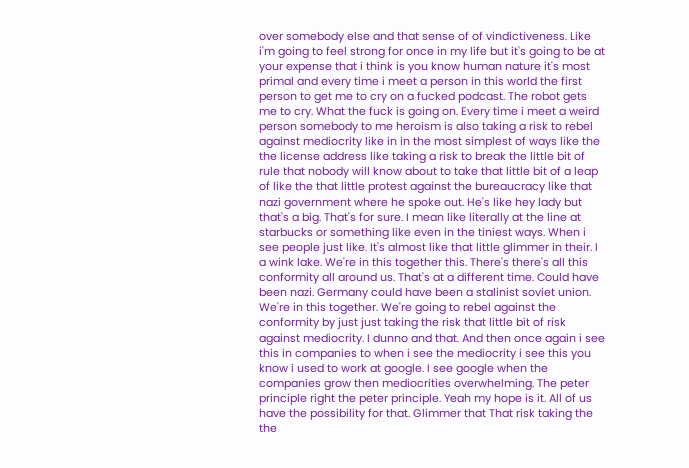over somebody else and that sense of of vindictiveness. Like i'm going to feel strong for once in my life but it's going to be at your expense that i think is you know human nature it's most primal and every time i meet a person in this world the first person to get me to cry on a fucked podcast. The robot gets me to cry. What the fuck is going on. Every time i meet a weird person somebody to me heroism is also taking a risk to rebel against mediocrity like in in the most simplest of ways like the the license address like taking a risk to break the little bit of rule that nobody will know about to take that little bit of a leap of like the that little protest against the bureaucracy like that nazi government where he spoke out. He's like hey lady but that's a big. That's for sure. I mean like literally at the line at starbucks or something like even in the tiniest ways. When i see people just like. It's almost like that little glimmer in their. I a wink lake. We're in this together this. There's there's all this conformity all around us. That's at a different time. Could have been nazi. Germany could have been a stalinist soviet union. We're in this together. We're going to rebel against the conformity by just just taking the risk that little bit of risk against mediocrity. I dunno and that. And then once again i see this in companies to when i see the mediocrity i see this you know i used to work at google. I see google when the companies grow then mediocrities overwhelming. The peter principle right the peter principle. Yeah my hope is it. All of us have the possibility for that. Glimmer that That risk taking the the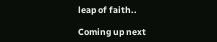leap of faith..

Coming up next